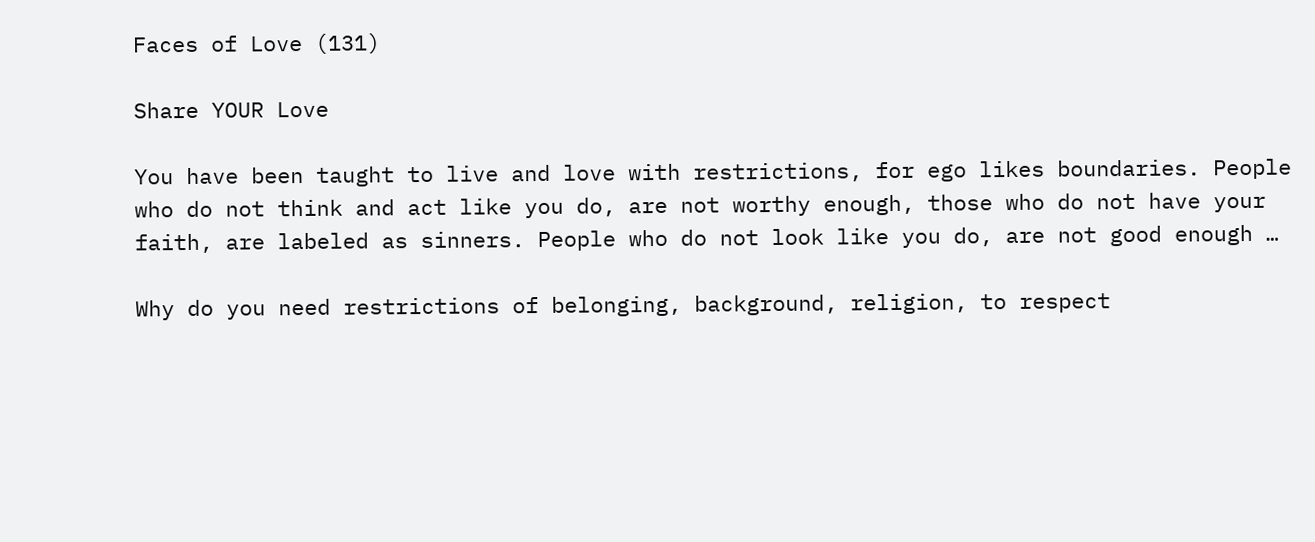Faces of Love (131)

Share YOUR Love

You have been taught to live and love with restrictions, for ego likes boundaries. People who do not think and act like you do, are not worthy enough, those who do not have your faith, are labeled as sinners. People who do not look like you do, are not good enough …

Why do you need restrictions of belonging, background, religion, to respect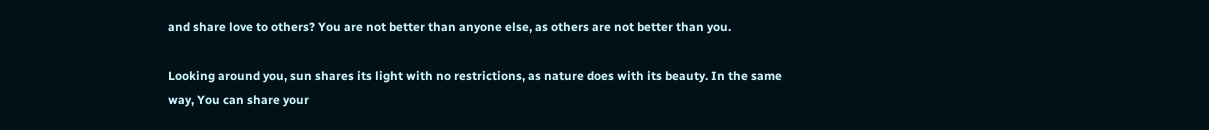and share love to others? You are not better than anyone else, as others are not better than you.

Looking around you, sun shares its light with no restrictions, as nature does with its beauty. In the same way, You can share your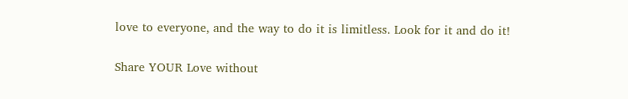love to everyone, and the way to do it is limitless. Look for it and do it!

Share YOUR Love without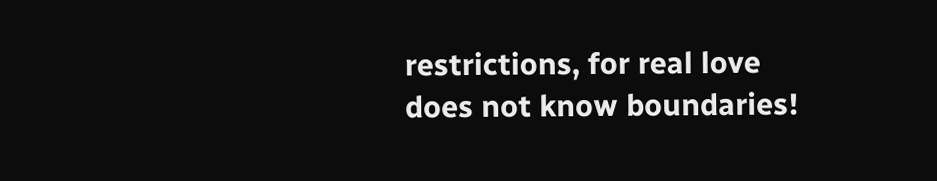restrictions, for real love does not know boundaries!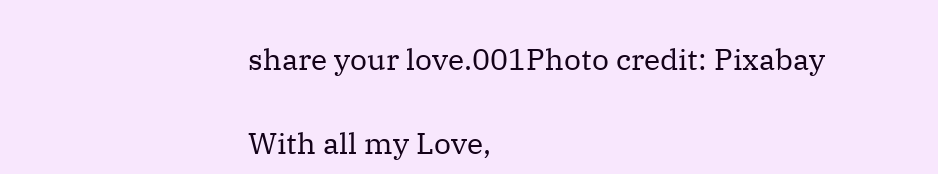share your love.001Photo credit: Pixabay

With all my Love,